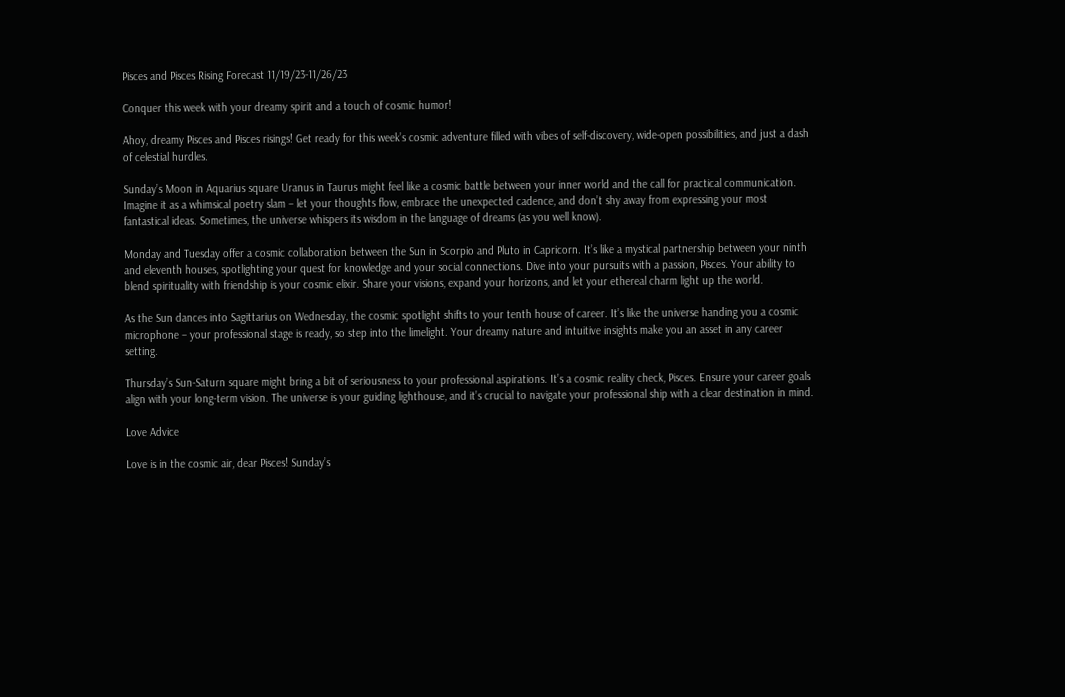Pisces and Pisces Rising Forecast 11/19/23-11/26/23

Conquer this week with your dreamy spirit and a touch of cosmic humor!

Ahoy, dreamy Pisces and Pisces risings! Get ready for this week’s cosmic adventure filled with vibes of self-discovery, wide-open possibilities, and just a dash of celestial hurdles.

Sunday’s Moon in Aquarius square Uranus in Taurus might feel like a cosmic battle between your inner world and the call for practical communication. Imagine it as a whimsical poetry slam – let your thoughts flow, embrace the unexpected cadence, and don’t shy away from expressing your most fantastical ideas. Sometimes, the universe whispers its wisdom in the language of dreams (as you well know).

Monday and Tuesday offer a cosmic collaboration between the Sun in Scorpio and Pluto in Capricorn. It’s like a mystical partnership between your ninth and eleventh houses, spotlighting your quest for knowledge and your social connections. Dive into your pursuits with a passion, Pisces. Your ability to blend spirituality with friendship is your cosmic elixir. Share your visions, expand your horizons, and let your ethereal charm light up the world.

As the Sun dances into Sagittarius on Wednesday, the cosmic spotlight shifts to your tenth house of career. It’s like the universe handing you a cosmic microphone – your professional stage is ready, so step into the limelight. Your dreamy nature and intuitive insights make you an asset in any career setting.

Thursday’s Sun-Saturn square might bring a bit of seriousness to your professional aspirations. It’s a cosmic reality check, Pisces. Ensure your career goals align with your long-term vision. The universe is your guiding lighthouse, and it’s crucial to navigate your professional ship with a clear destination in mind.

Love Advice

Love is in the cosmic air, dear Pisces! Sunday’s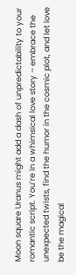Moon square Uranus might add a dash of unpredictability to your romantic script. You’re in a whimsical love story – embrace the unexpected twists, find the humor in the cosmic plot, and let love be the magical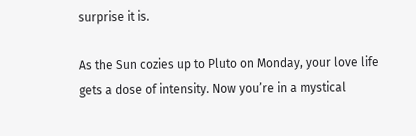surprise it is.

As the Sun cozies up to Pluto on Monday, your love life gets a dose of intensity. Now you’re in a mystical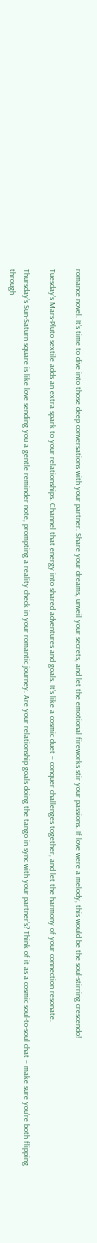romance novel. It’s time to dive into those deep conversations with your partner. Share your dreams, unveil your secrets, and let the emotional fireworks stir your passions. If love were a melody, this would be the soul-stirring crescendo!

Tuesday’s Mars-Pluto sextile adds an extra spark to your relationships. Channel that energy into shared adventures and goals. It’s like a cosmic duet – conquer challenges together, and let the harmony of your connection resonate.

Thursday’s Sun-Saturn square is like love sending you a gentle reminder note, prompting a reality check in your romantic journey. Are your relationship goals doing the tango in sync with your partner’s? Think of it as a cosmic soul-to-soul chat – make sure you’re both flipping through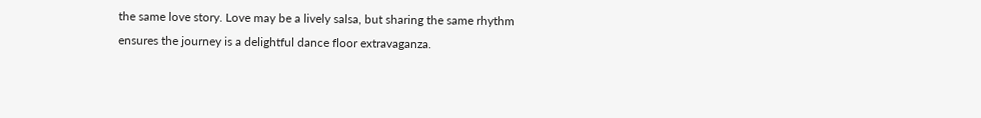the same love story. Love may be a lively salsa, but sharing the same rhythm ensures the journey is a delightful dance floor extravaganza.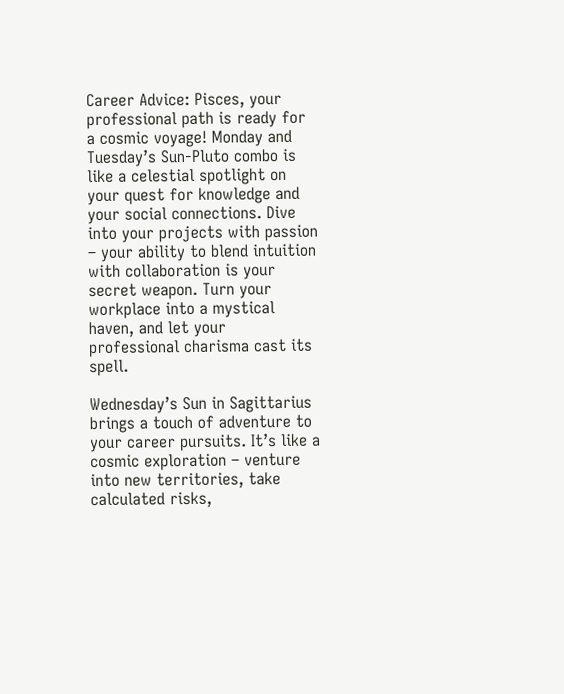Career Advice: Pisces, your professional path is ready for a cosmic voyage! Monday and Tuesday’s Sun-Pluto combo is like a celestial spotlight on your quest for knowledge and your social connections. Dive into your projects with passion – your ability to blend intuition with collaboration is your secret weapon. Turn your workplace into a mystical haven, and let your professional charisma cast its spell.

Wednesday’s Sun in Sagittarius brings a touch of adventure to your career pursuits. It’s like a cosmic exploration – venture into new territories, take calculated risks,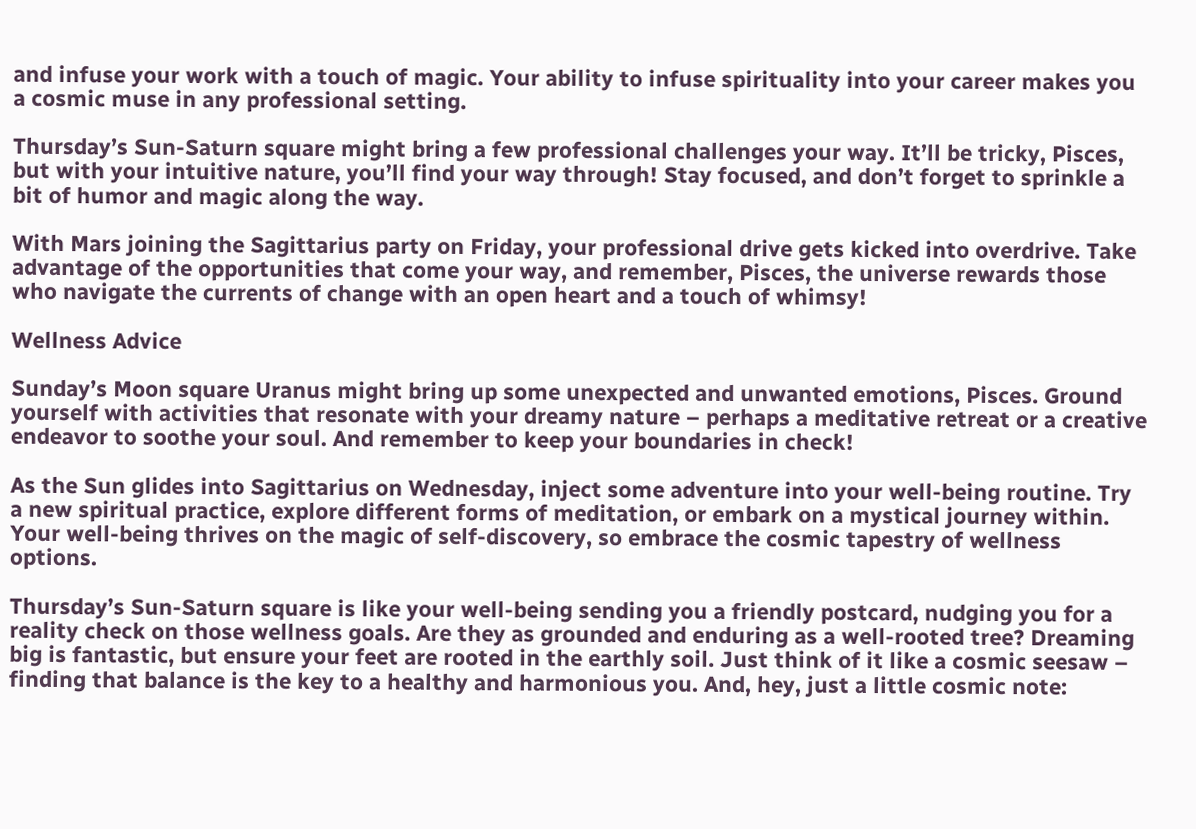and infuse your work with a touch of magic. Your ability to infuse spirituality into your career makes you a cosmic muse in any professional setting.

Thursday’s Sun-Saturn square might bring a few professional challenges your way. It’ll be tricky, Pisces, but with your intuitive nature, you’ll find your way through! Stay focused, and don’t forget to sprinkle a bit of humor and magic along the way.

With Mars joining the Sagittarius party on Friday, your professional drive gets kicked into overdrive. Take advantage of the opportunities that come your way, and remember, Pisces, the universe rewards those who navigate the currents of change with an open heart and a touch of whimsy!

Wellness Advice

Sunday’s Moon square Uranus might bring up some unexpected and unwanted emotions, Pisces. Ground yourself with activities that resonate with your dreamy nature – perhaps a meditative retreat or a creative endeavor to soothe your soul. And remember to keep your boundaries in check!

As the Sun glides into Sagittarius on Wednesday, inject some adventure into your well-being routine. Try a new spiritual practice, explore different forms of meditation, or embark on a mystical journey within. Your well-being thrives on the magic of self-discovery, so embrace the cosmic tapestry of wellness options.

Thursday’s Sun-Saturn square is like your well-being sending you a friendly postcard, nudging you for a reality check on those wellness goals. Are they as grounded and enduring as a well-rooted tree? Dreaming big is fantastic, but ensure your feet are rooted in the earthly soil. Just think of it like a cosmic seesaw – finding that balance is the key to a healthy and harmonious you. And, hey, just a little cosmic note: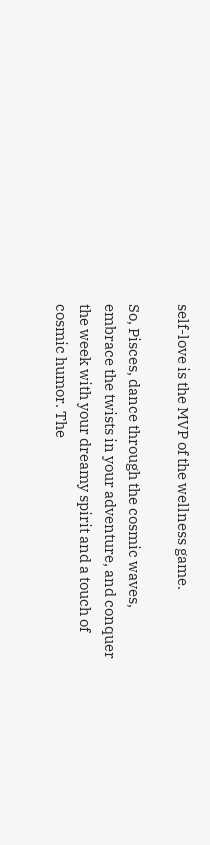self-love is the MVP of the wellness game.

So, Pisces, dance through the cosmic waves, embrace the twists in your adventure, and conquer the week with your dreamy spirit and a touch of cosmic humor. The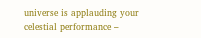universe is applauding your celestial performance –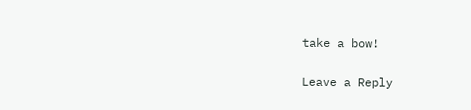take a bow!


Leave a Reply